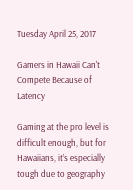Tuesday April 25, 2017

Gamers in Hawaii Can't Compete Because of Latency

Gaming at the pro level is difficult enough, but for Hawaiians, it’s especially tough due to geography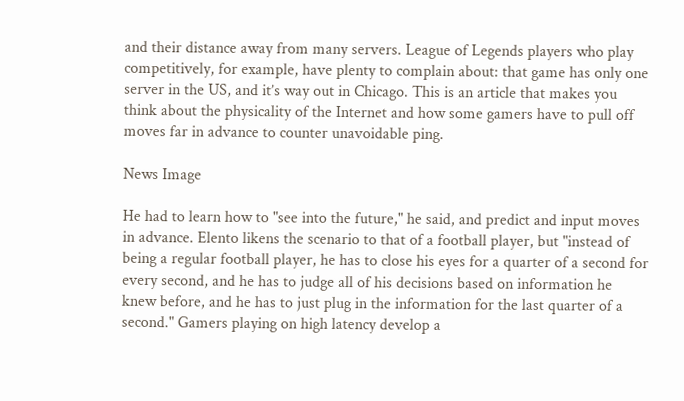and their distance away from many servers. League of Legends players who play competitively, for example, have plenty to complain about: that game has only one server in the US, and it’s way out in Chicago. This is an article that makes you think about the physicality of the Internet and how some gamers have to pull off moves far in advance to counter unavoidable ping.

News Image

He had to learn how to "see into the future," he said, and predict and input moves in advance. Elento likens the scenario to that of a football player, but "instead of being a regular football player, he has to close his eyes for a quarter of a second for every second, and he has to judge all of his decisions based on information he knew before, and he has to just plug in the information for the last quarter of a second." Gamers playing on high latency develop a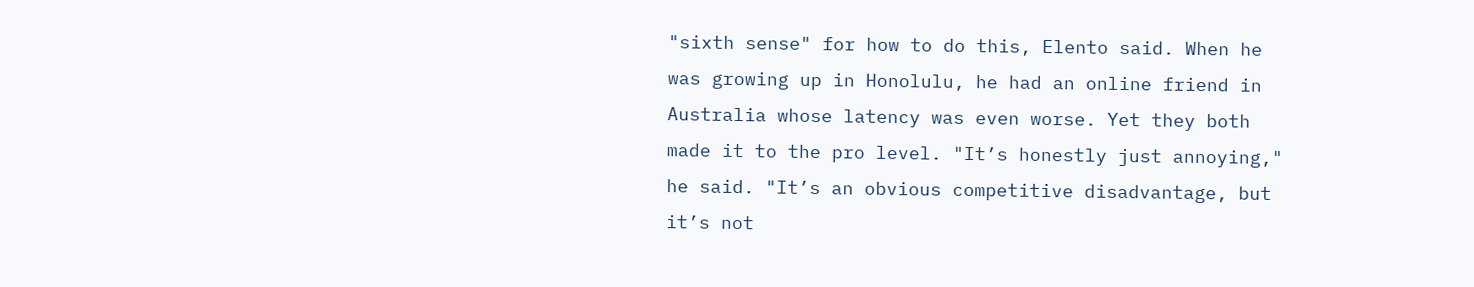"sixth sense" for how to do this, Elento said. When he was growing up in Honolulu, he had an online friend in Australia whose latency was even worse. Yet they both made it to the pro level. "It’s honestly just annoying," he said. "It’s an obvious competitive disadvantage, but it’s not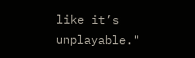like it’s unplayable."